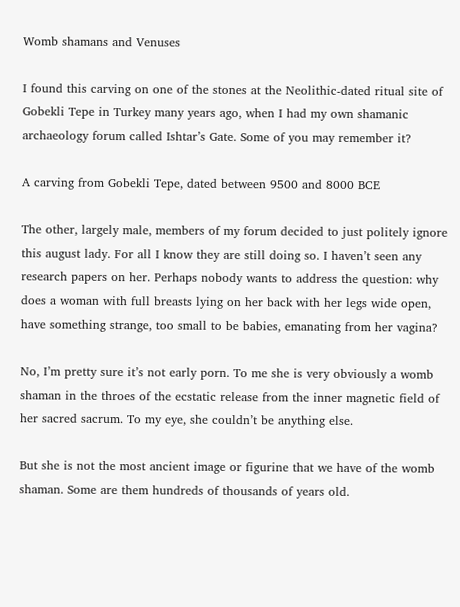Womb shamans and Venuses

I found this carving on one of the stones at the Neolithic-dated ritual site of Gobekli Tepe in Turkey many years ago, when I had my own shamanic archaeology forum called Ishtar’s Gate. Some of you may remember it?

A carving from Gobekli Tepe, dated between 9500 and 8000 BCE

The other, largely male, members of my forum decided to just politely ignore this august lady. For all I know they are still doing so. I haven’t seen any research papers on her. Perhaps nobody wants to address the question: why does a woman with full breasts lying on her back with her legs wide open, have something strange, too small to be babies, emanating from her vagina?

No, I’m pretty sure it’s not early porn. To me she is very obviously a womb shaman in the throes of the ecstatic release from the inner magnetic field of her sacred sacrum. To my eye, she couldn’t be anything else.

But she is not the most ancient image or figurine that we have of the womb shaman. Some are them hundreds of thousands of years old.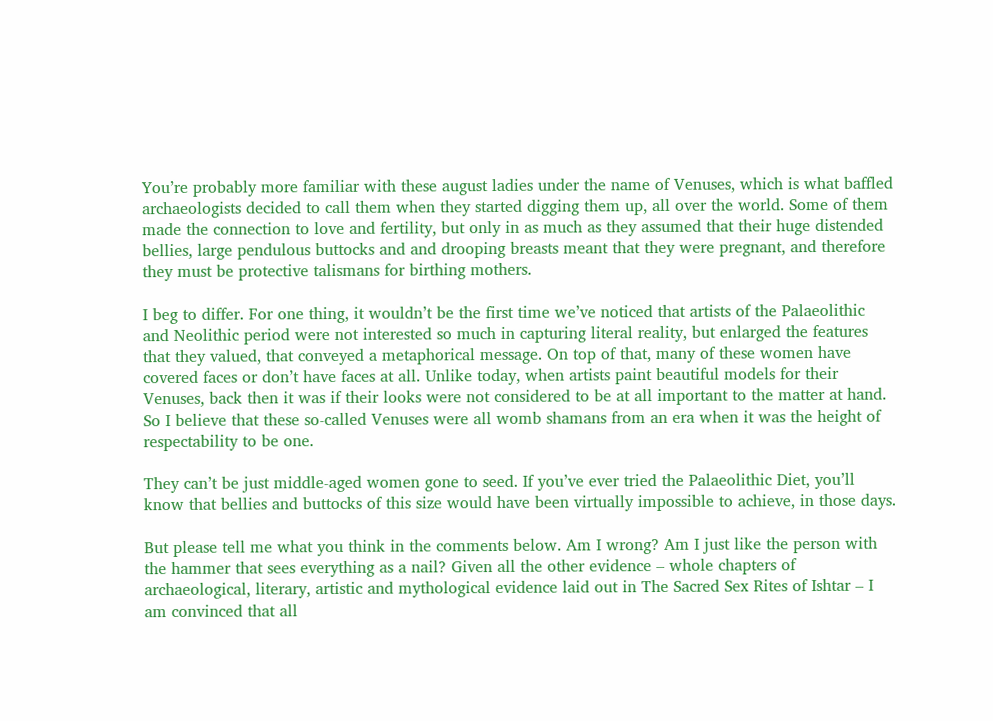You’re probably more familiar with these august ladies under the name of Venuses, which is what baffled archaeologists decided to call them when they started digging them up, all over the world. Some of them made the connection to love and fertility, but only in as much as they assumed that their huge distended bellies, large pendulous buttocks and and drooping breasts meant that they were pregnant, and therefore they must be protective talismans for birthing mothers.

I beg to differ. For one thing, it wouldn’t be the first time we’ve noticed that artists of the Palaeolithic and Neolithic period were not interested so much in capturing literal reality, but enlarged the features that they valued, that conveyed a metaphorical message. On top of that, many of these women have covered faces or don’t have faces at all. Unlike today, when artists paint beautiful models for their Venuses, back then it was if their looks were not considered to be at all important to the matter at hand. So I believe that these so-called Venuses were all womb shamans from an era when it was the height of respectability to be one.

They can’t be just middle-aged women gone to seed. If you’ve ever tried the Palaeolithic Diet, you’ll know that bellies and buttocks of this size would have been virtually impossible to achieve, in those days.

But please tell me what you think in the comments below. Am I wrong? Am I just like the person with the hammer that sees everything as a nail? Given all the other evidence – whole chapters of archaeological, literary, artistic and mythological evidence laid out in The Sacred Sex Rites of Ishtar – I am convinced that all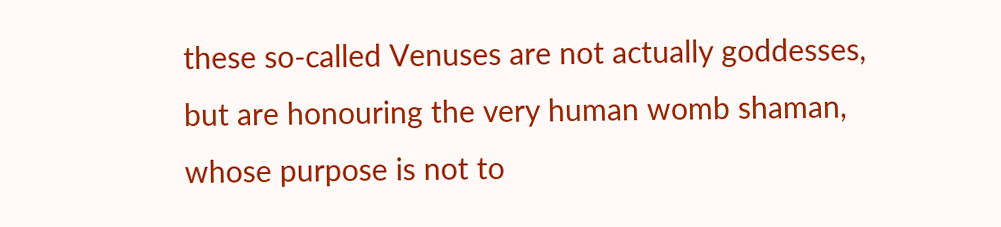these so-called Venuses are not actually goddesses, but are honouring the very human womb shaman, whose purpose is not to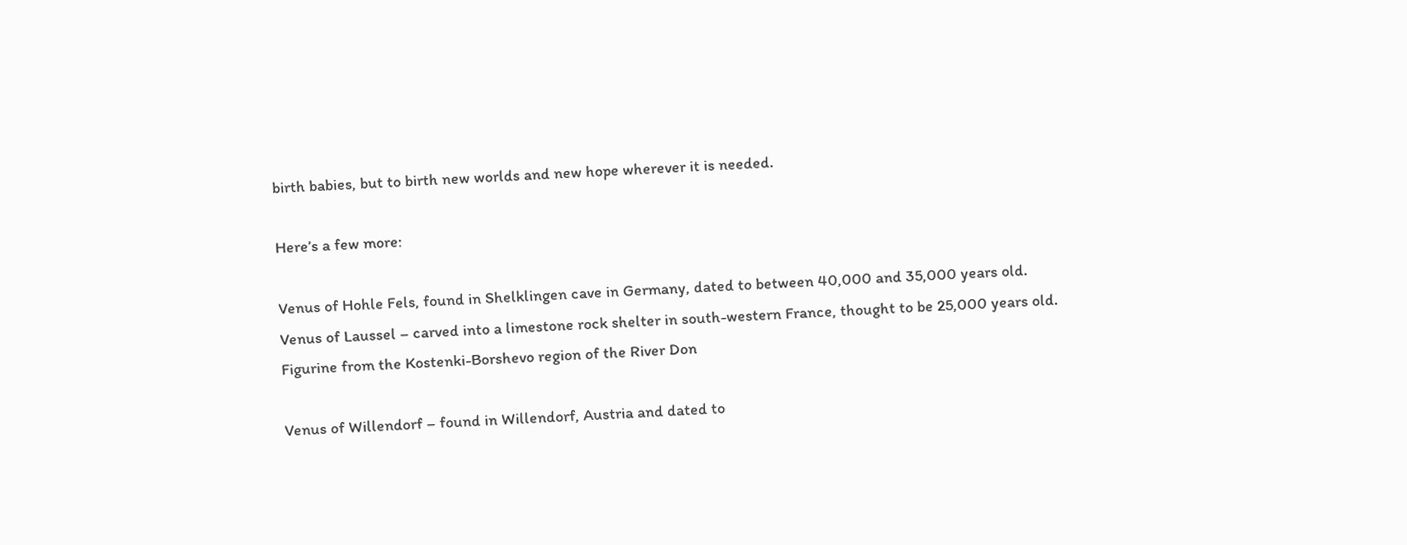birth babies, but to birth new worlds and new hope wherever it is needed.

Here’s a few more:

Venus of Hohle Fels, found in Shelklingen cave in Germany, dated to between 40,000 and 35,000 years old.
Venus of Laussel – carved into a limestone rock shelter in south-western France, thought to be 25,000 years old.
Figurine from the Kostenki-Borshevo region of the River Don

Venus of Willendorf – found in Willendorf, Austria and dated to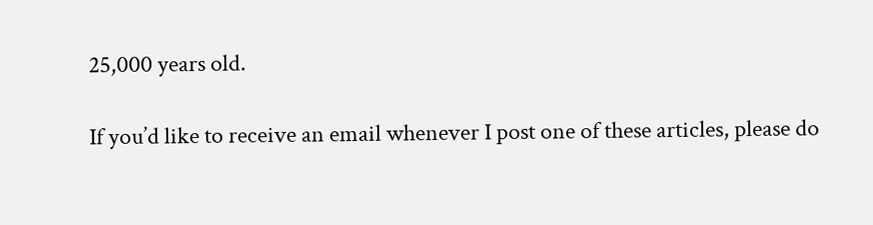25,000 years old.

If you’d like to receive an email whenever I post one of these articles, please do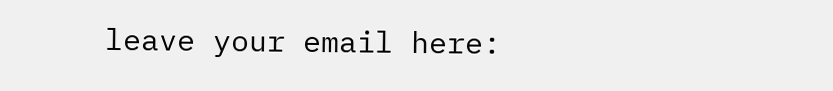leave your email here: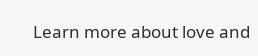Learn more about love and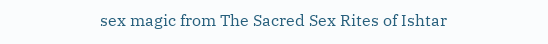sex magic from The Sacred Sex Rites of Ishtar